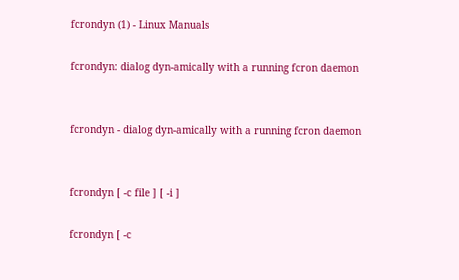fcrondyn (1) - Linux Manuals

fcrondyn: dialog dyn-amically with a running fcron daemon


fcrondyn - dialog dyn-amically with a running fcron daemon


fcrondyn [ -c file ] [ -i ]

fcrondyn [ -c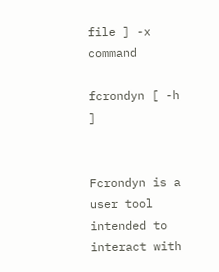file ] -x command

fcrondyn [ -h ]


Fcrondyn is a user tool intended to interact with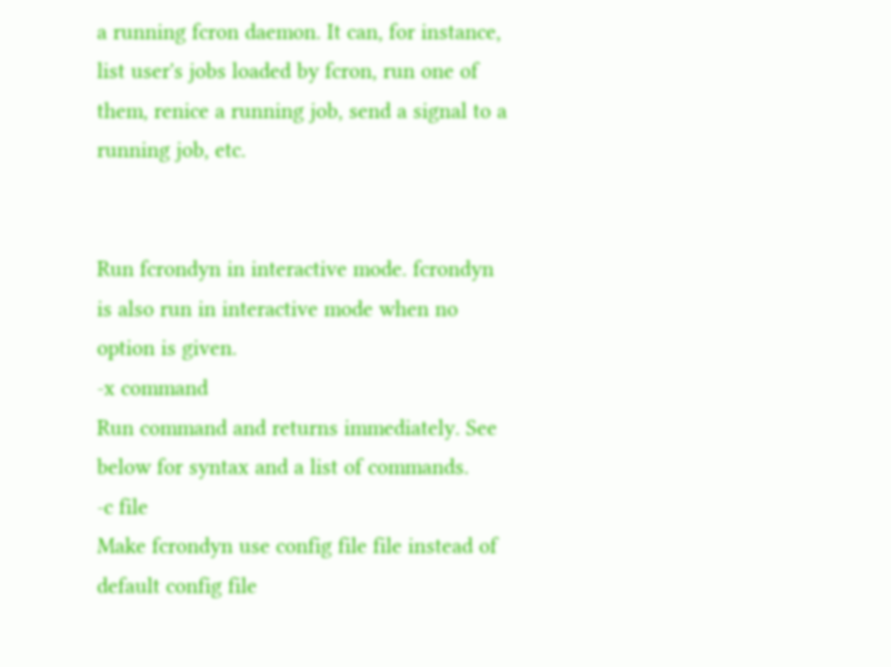a running fcron daemon. It can, for instance, list user's jobs loaded by fcron, run one of them, renice a running job, send a signal to a running job, etc.


Run fcrondyn in interactive mode. fcrondyn is also run in interactive mode when no option is given.
-x command
Run command and returns immediately. See below for syntax and a list of commands.
-c file
Make fcrondyn use config file file instead of default config file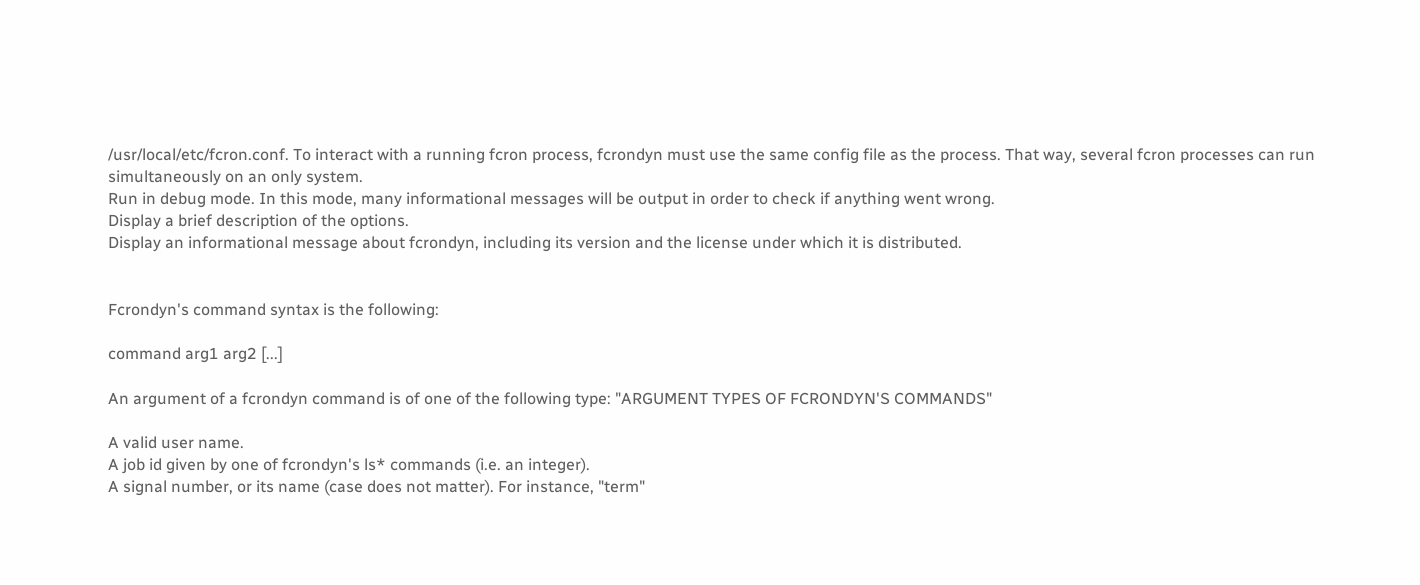/usr/local/etc/fcron.conf. To interact with a running fcron process, fcrondyn must use the same config file as the process. That way, several fcron processes can run simultaneously on an only system.
Run in debug mode. In this mode, many informational messages will be output in order to check if anything went wrong.
Display a brief description of the options.
Display an informational message about fcrondyn, including its version and the license under which it is distributed.


Fcrondyn's command syntax is the following:

command arg1 arg2 [...]

An argument of a fcrondyn command is of one of the following type: "ARGUMENT TYPES OF FCRONDYN'S COMMANDS"

A valid user name.
A job id given by one of fcrondyn's ls* commands (i.e. an integer).
A signal number, or its name (case does not matter). For instance, "term"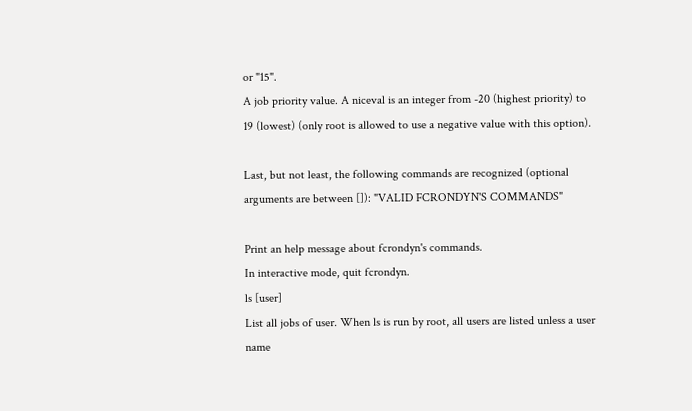or "15".
A job priority value. A niceval is an integer from -20 (highest priority) to 19 (lowest) (only root is allowed to use a negative value with this option).

Last, but not least, the following commands are recognized (optional arguments are between []): "VALID FCRONDYN'S COMMANDS"

Print an help message about fcrondyn's commands.
In interactive mode, quit fcrondyn.
ls [user]
List all jobs of user. When ls is run by root, all users are listed unless a user name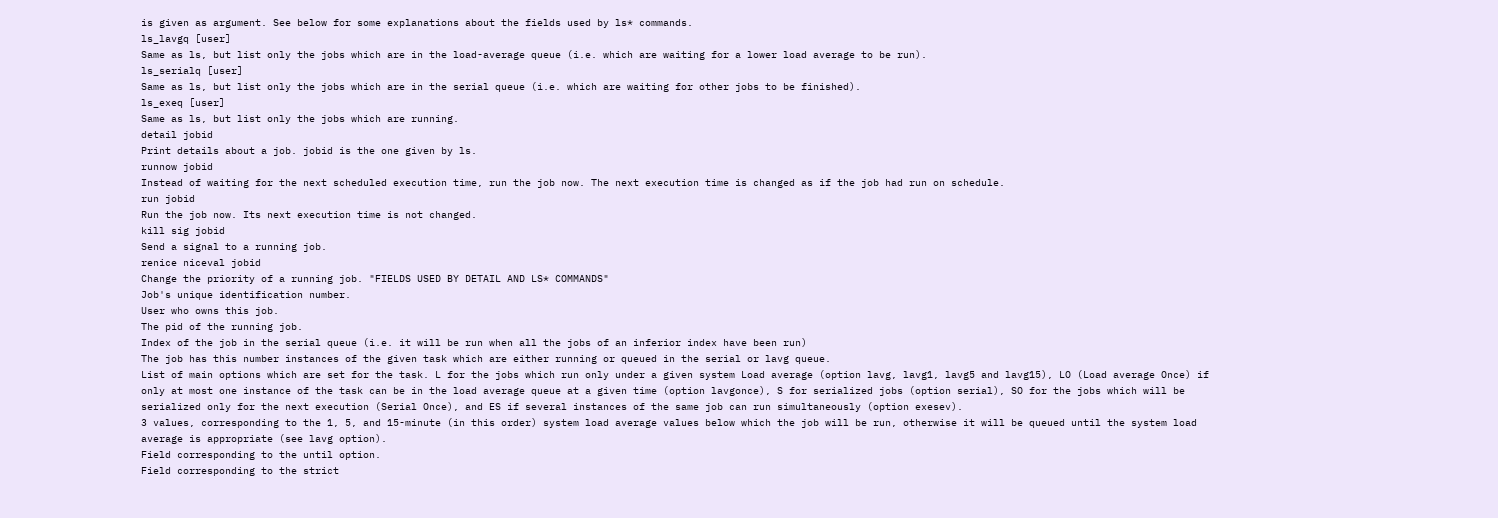is given as argument. See below for some explanations about the fields used by ls* commands.
ls_lavgq [user]
Same as ls, but list only the jobs which are in the load-average queue (i.e. which are waiting for a lower load average to be run).
ls_serialq [user]
Same as ls, but list only the jobs which are in the serial queue (i.e. which are waiting for other jobs to be finished).
ls_exeq [user]
Same as ls, but list only the jobs which are running.
detail jobid
Print details about a job. jobid is the one given by ls.
runnow jobid
Instead of waiting for the next scheduled execution time, run the job now. The next execution time is changed as if the job had run on schedule.
run jobid
Run the job now. Its next execution time is not changed.
kill sig jobid
Send a signal to a running job.
renice niceval jobid
Change the priority of a running job. "FIELDS USED BY DETAIL AND LS* COMMANDS"
Job's unique identification number.
User who owns this job.
The pid of the running job.
Index of the job in the serial queue (i.e. it will be run when all the jobs of an inferior index have been run)
The job has this number instances of the given task which are either running or queued in the serial or lavg queue.
List of main options which are set for the task. L for the jobs which run only under a given system Load average (option lavg, lavg1, lavg5 and lavg15), LO (Load average Once) if only at most one instance of the task can be in the load average queue at a given time (option lavgonce), S for serialized jobs (option serial), SO for the jobs which will be serialized only for the next execution (Serial Once), and ES if several instances of the same job can run simultaneously (option exesev).
3 values, corresponding to the 1, 5, and 15-minute (in this order) system load average values below which the job will be run, otherwise it will be queued until the system load average is appropriate (see lavg option).
Field corresponding to the until option.
Field corresponding to the strict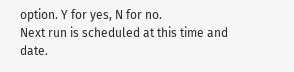option. Y for yes, N for no.
Next run is scheduled at this time and date.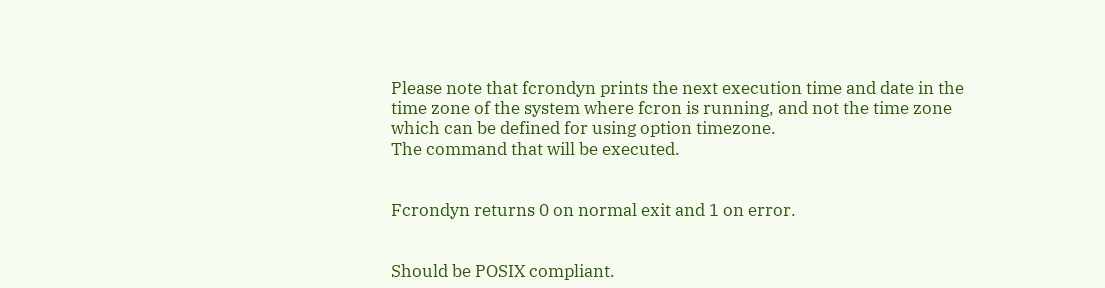Please note that fcrondyn prints the next execution time and date in the time zone of the system where fcron is running, and not the time zone which can be defined for using option timezone.
The command that will be executed.


Fcrondyn returns 0 on normal exit and 1 on error.


Should be POSIX compliant.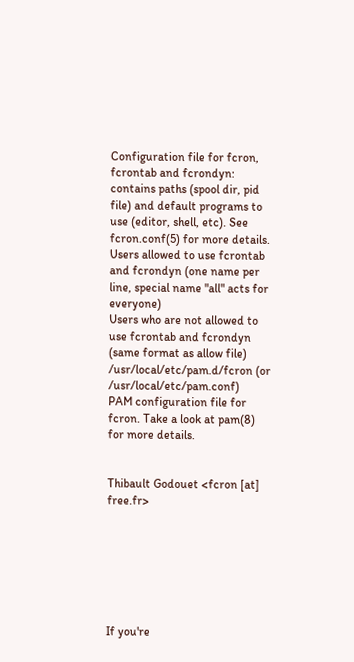Configuration file for fcron, fcrontab and fcrondyn: contains paths (spool dir, pid file) and default programs to use (editor, shell, etc). See fcron.conf(5) for more details.
Users allowed to use fcrontab and fcrondyn (one name per line, special name "all" acts for everyone)
Users who are not allowed to use fcrontab and fcrondyn (same format as allow file)
/usr/local/etc/pam.d/fcron (or /usr/local/etc/pam.conf)
PAM configuration file for fcron. Take a look at pam(8) for more details.


Thibault Godouet <fcron [at] free.fr>







If you're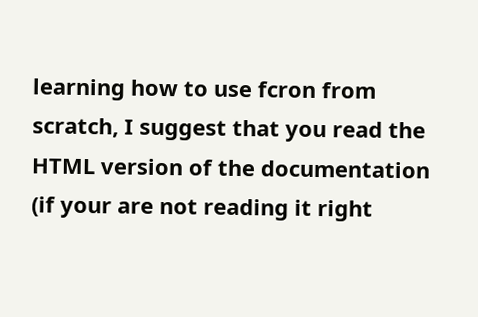learning how to use fcron from scratch, I suggest that you read the HTML version of the documentation (if your are not reading it right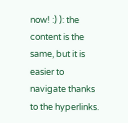now! :) ): the content is the same, but it is easier to navigate thanks to the hyperlinks.